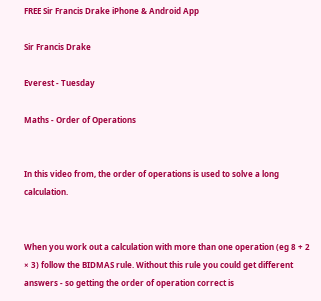FREE Sir Francis Drake iPhone & Android App

Sir Francis Drake

Everest - Tuesday

Maths - Order of Operations


In this video from, the order of operations is used to solve a long calculation.


When you work out a calculation with more than one operation (eg 8 + 2 × 3) follow the BIDMAS rule. Without this rule you could get different answers - so getting the order of operation correct is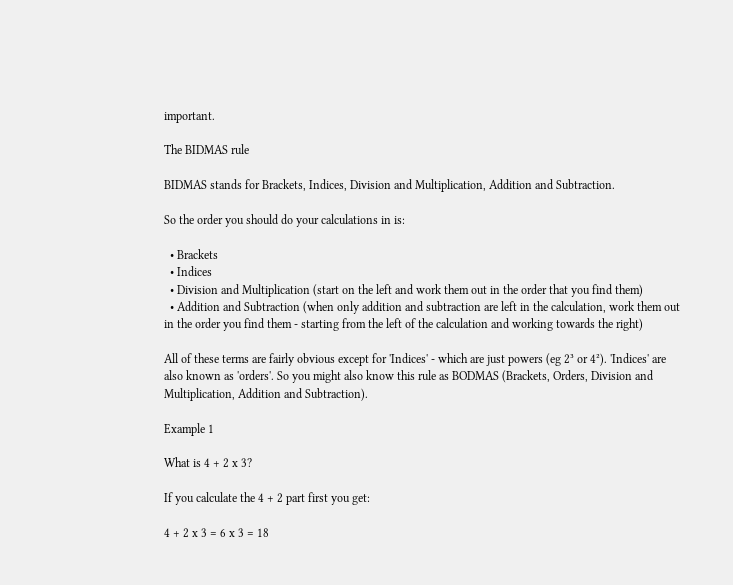important.

The BIDMAS rule

BIDMAS stands for Brackets, Indices, Division and Multiplication, Addition and Subtraction.

So the order you should do your calculations in is:

  • Brackets
  • Indices
  • Division and Multiplication (start on the left and work them out in the order that you find them)
  • Addition and Subtraction (when only addition and subtraction are left in the calculation, work them out in the order you find them - starting from the left of the calculation and working towards the right)

All of these terms are fairly obvious except for 'Indices' - which are just powers (eg 2³ or 4²). 'Indices' are also known as 'orders'. So you might also know this rule as BODMAS (Brackets, Orders, Division and Multiplication, Addition and Subtraction).

Example 1

What is 4 + 2 x 3?

If you calculate the 4 + 2 part first you get:

4 + 2 x 3 = 6 x 3 = 18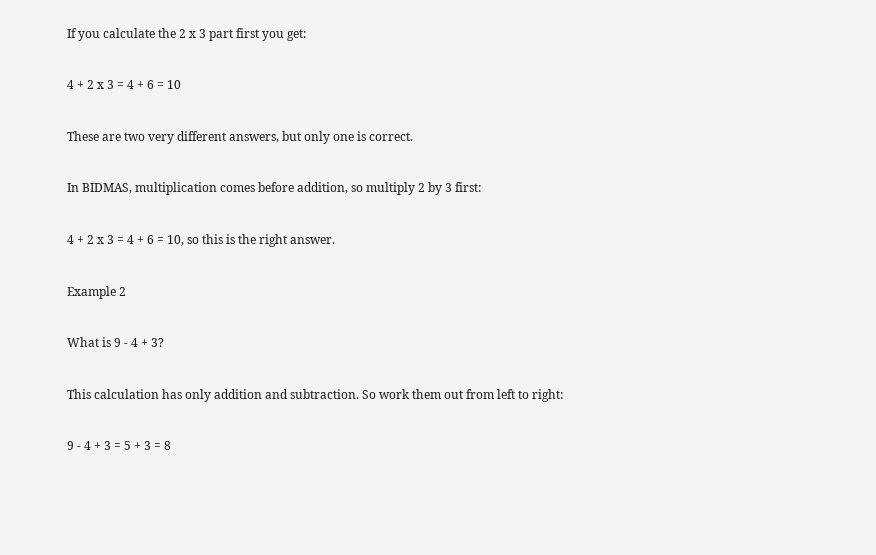If you calculate the 2 x 3 part first you get:

4 + 2 x 3 = 4 + 6 = 10

These are two very different answers, but only one is correct.

In BIDMAS, multiplication comes before addition, so multiply 2 by 3 first:

4 + 2 x 3 = 4 + 6 = 10, so this is the right answer.

Example 2

What is 9 - 4 + 3?

This calculation has only addition and subtraction. So work them out from left to right:

9 - 4 + 3 = 5 + 3 = 8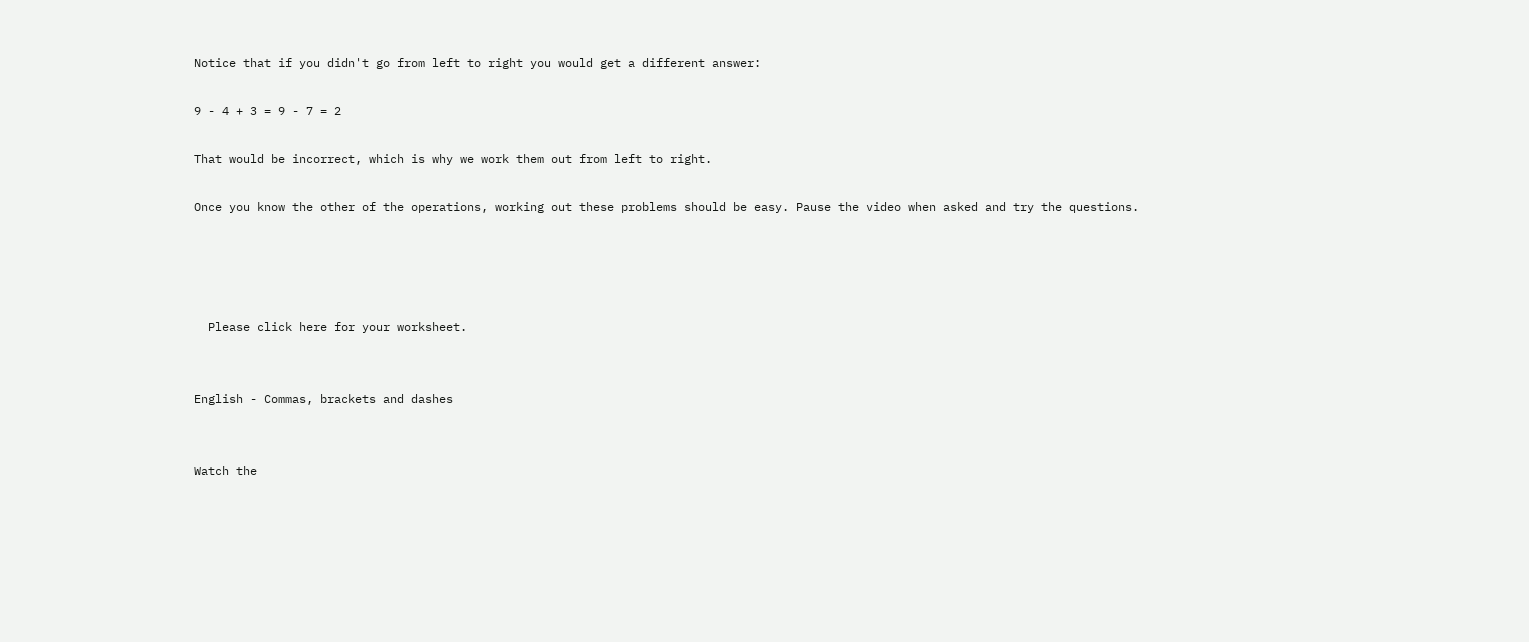Notice that if you didn't go from left to right you would get a different answer:

9 - 4 + 3 = 9 - 7 = 2

That would be incorrect, which is why we work them out from left to right.

Once you know the other of the operations, working out these problems should be easy. Pause the video when asked and try the questions.




  Please click here for your worksheet.


English - Commas, brackets and dashes


Watch the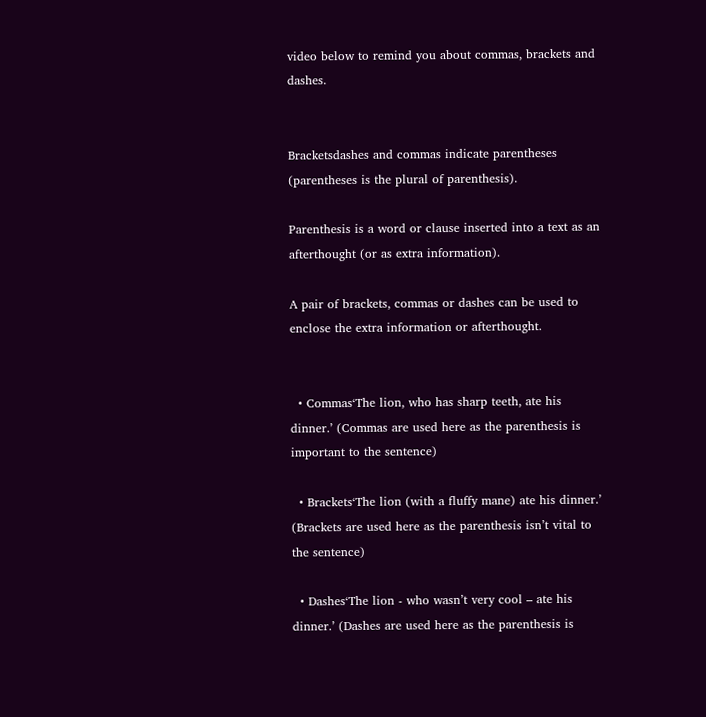video below to remind you about commas, brackets and dashes.


Bracketsdashes and commas indicate parentheses (parentheses is the plural of parenthesis).

Parenthesis is a word or clause inserted into a text as an afterthought (or as extra information).

A pair of brackets, commas or dashes can be used to enclose the extra information or afterthought.


  • Commas‘The lion, who has sharp teeth, ate his dinner.’ (Commas are used here as the parenthesis is important to the sentence)

  • Brackets‘The lion (with a fluffy mane) ate his dinner.’ (Brackets are used here as the parenthesis isn’t vital to the sentence)

  • Dashes‘The lion - who wasn’t very cool – ate his dinner.’ (Dashes are used here as the parenthesis is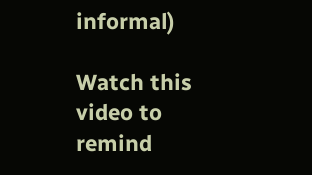informal)

Watch this video to remind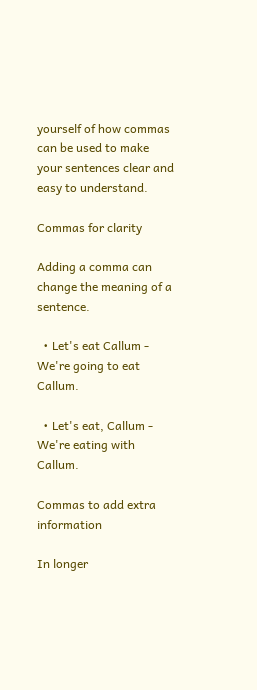yourself of how commas can be used to make your sentences clear and easy to understand.

Commas for clarity

Adding a comma can change the meaning of a sentence.

  • Let's eat Callum - We're going to eat Callum.

  • Let's eat, Callum - We're eating with Callum.

Commas to add extra information

In longer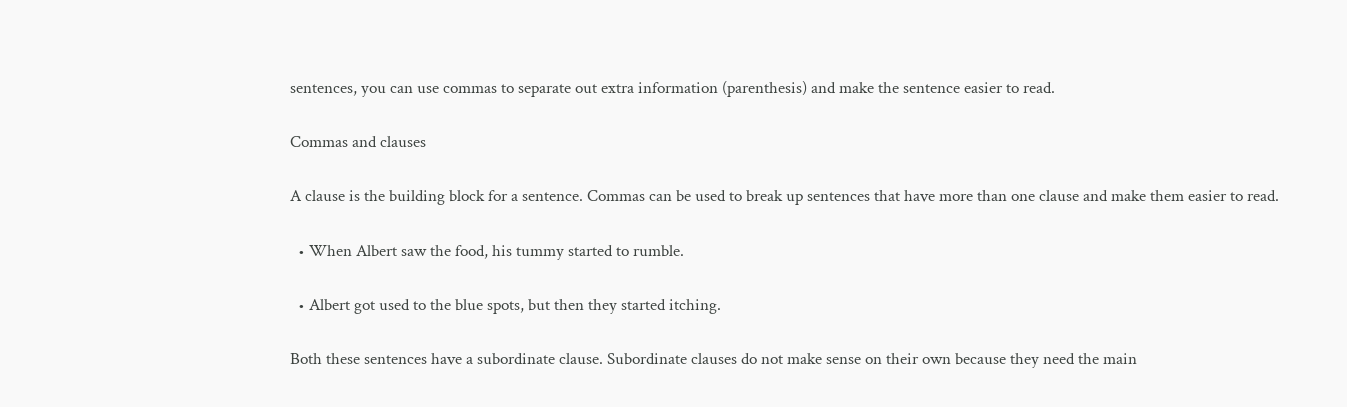sentences, you can use commas to separate out extra information (parenthesis) and make the sentence easier to read.

Commas and clauses

A clause is the building block for a sentence. Commas can be used to break up sentences that have more than one clause and make them easier to read.

  • When Albert saw the food, his tummy started to rumble.

  • Albert got used to the blue spots, but then they started itching.

Both these sentences have a subordinate clause. Subordinate clauses do not make sense on their own because they need the main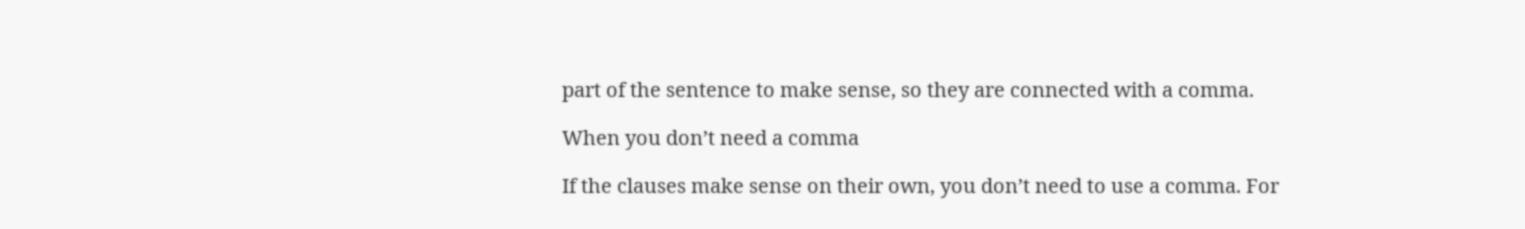part of the sentence to make sense, so they are connected with a comma.

When you don’t need a comma

If the clauses make sense on their own, you don’t need to use a comma. For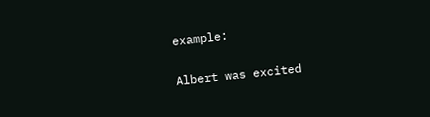example:

Albert was excited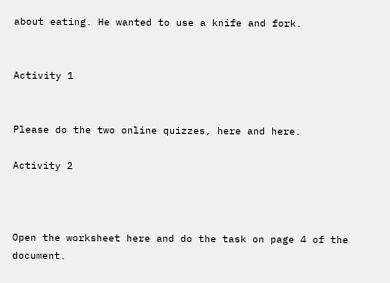about eating. He wanted to use a knife and fork.


Activity 1


Please do the two online quizzes, here and here.

Activity 2



Open the worksheet here and do the task on page 4 of the document.